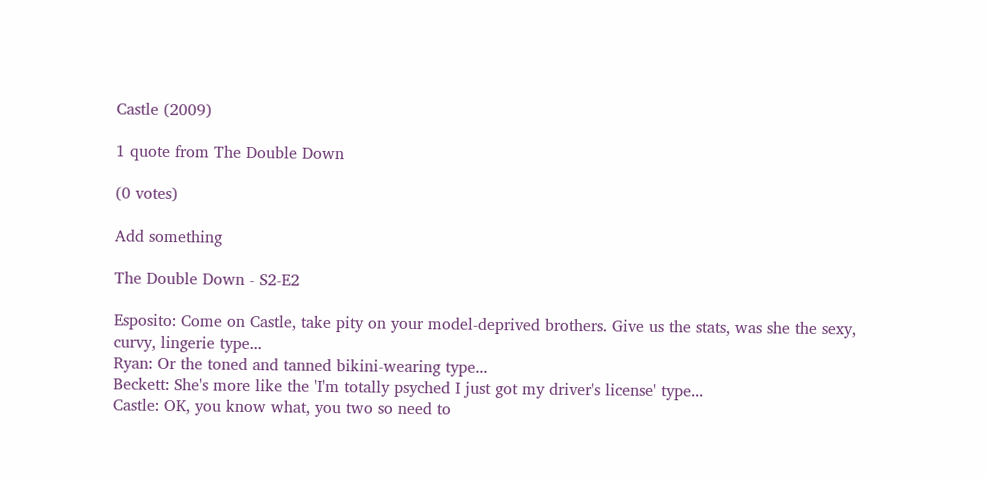Castle (2009)

1 quote from The Double Down

(0 votes)

Add something

The Double Down - S2-E2

Esposito: Come on Castle, take pity on your model-deprived brothers. Give us the stats, was she the sexy, curvy, lingerie type...
Ryan: Or the toned and tanned bikini-wearing type...
Beckett: She's more like the 'I'm totally psyched I just got my driver's license' type...
Castle: OK, you know what, you two so need to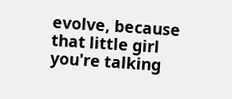evolve, because that little girl you're talking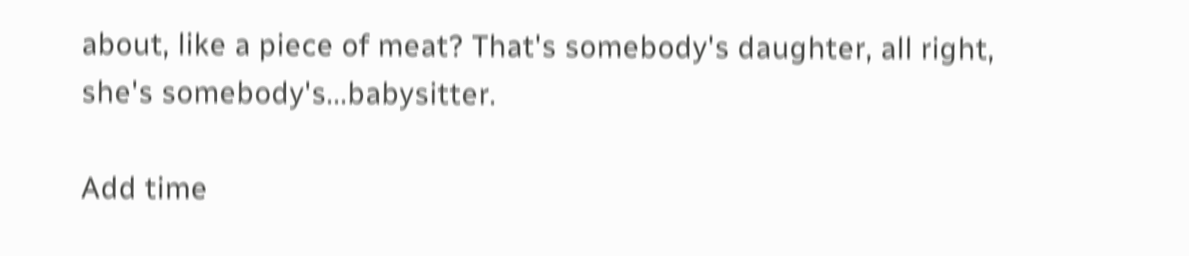about, like a piece of meat? That's somebody's daughter, all right, she's somebody's...babysitter.

Add time